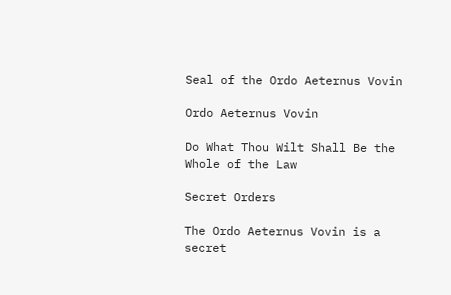Seal of the Ordo Aeternus Vovin

Ordo Aeternus Vovin

Do What Thou Wilt Shall Be the Whole of the Law

Secret Orders

The Ordo Aeternus Vovin is a secret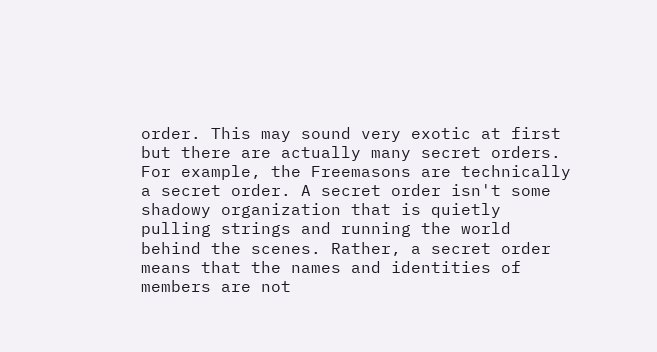order. This may sound very exotic at first but there are actually many secret orders. For example, the Freemasons are technically a secret order. A secret order isn't some shadowy organization that is quietly pulling strings and running the world behind the scenes. Rather, a secret order means that the names and identities of members are not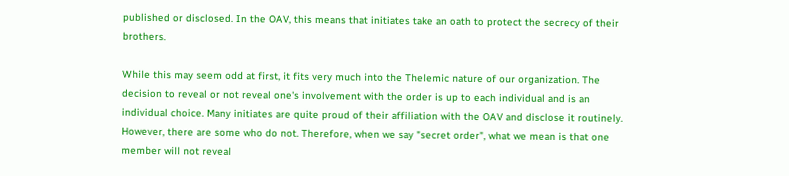published or disclosed. In the OAV, this means that initiates take an oath to protect the secrecy of their brothers.

While this may seem odd at first, it fits very much into the Thelemic nature of our organization. The decision to reveal or not reveal one's involvement with the order is up to each individual and is an individual choice. Many initiates are quite proud of their affiliation with the OAV and disclose it routinely. However, there are some who do not. Therefore, when we say "secret order", what we mean is that one member will not reveal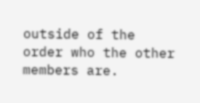outside of the order who the other members are.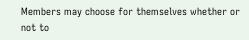Members may choose for themselves whether or not to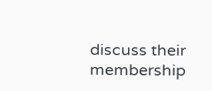discuss their membership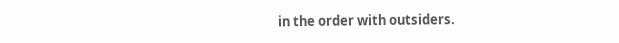in the order with outsiders.